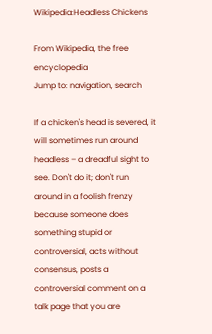Wikipedia:Headless Chickens

From Wikipedia, the free encyclopedia
Jump to: navigation, search

If a chicken's head is severed, it will sometimes run around headless – a dreadful sight to see. Don't do it; don't run around in a foolish frenzy because someone does something stupid or controversial, acts without consensus, posts a controversial comment on a talk page that you are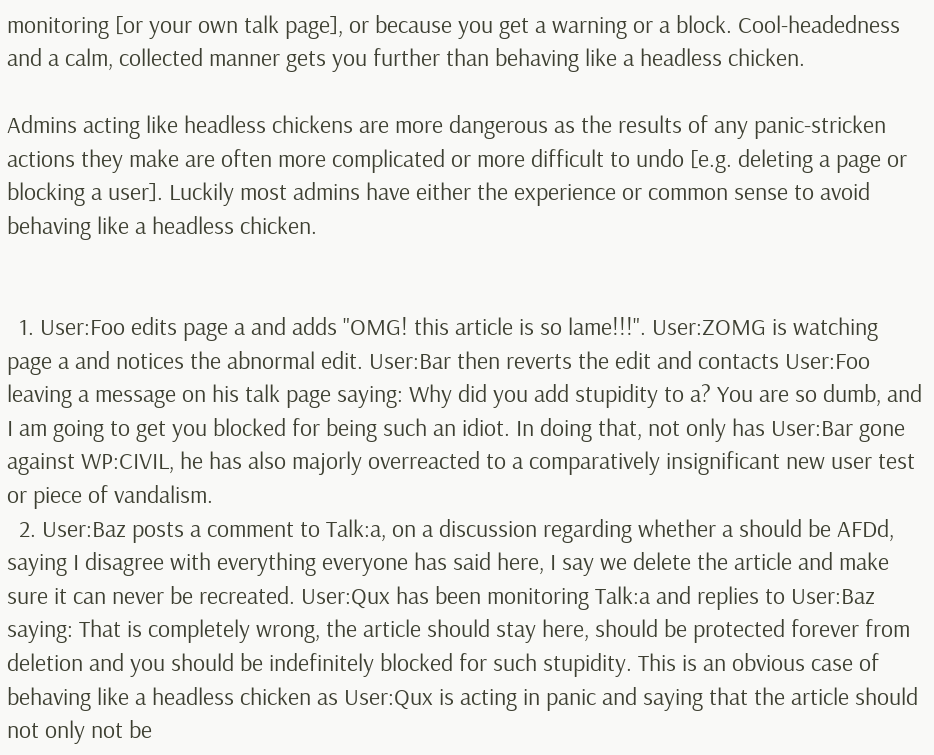monitoring [or your own talk page], or because you get a warning or a block. Cool-headedness and a calm, collected manner gets you further than behaving like a headless chicken.

Admins acting like headless chickens are more dangerous as the results of any panic-stricken actions they make are often more complicated or more difficult to undo [e.g. deleting a page or blocking a user]. Luckily most admins have either the experience or common sense to avoid behaving like a headless chicken.


  1. User:Foo edits page a and adds "OMG! this article is so lame!!!". User:ZOMG is watching page a and notices the abnormal edit. User:Bar then reverts the edit and contacts User:Foo leaving a message on his talk page saying: Why did you add stupidity to a? You are so dumb, and I am going to get you blocked for being such an idiot. In doing that, not only has User:Bar gone against WP:CIVIL, he has also majorly overreacted to a comparatively insignificant new user test or piece of vandalism.
  2. User:Baz posts a comment to Talk:a, on a discussion regarding whether a should be AFDd, saying I disagree with everything everyone has said here, I say we delete the article and make sure it can never be recreated. User:Qux has been monitoring Talk:a and replies to User:Baz saying: That is completely wrong, the article should stay here, should be protected forever from deletion and you should be indefinitely blocked for such stupidity. This is an obvious case of behaving like a headless chicken as User:Qux is acting in panic and saying that the article should not only not be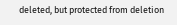deleted, but protected from deletion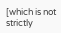[which is not strictly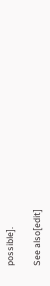possible].

See also[edit]